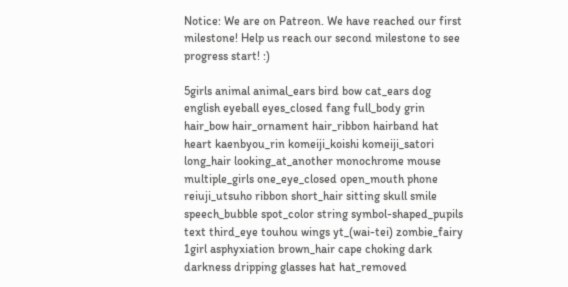Notice: We are on Patreon. We have reached our first milestone! Help us reach our second milestone to see progress start! :)

5girls animal animal_ears bird bow cat_ears dog english eyeball eyes_closed fang full_body grin hair_bow hair_ornament hair_ribbon hairband hat heart kaenbyou_rin komeiji_koishi komeiji_satori long_hair looking_at_another monochrome mouse multiple_girls one_eye_closed open_mouth phone reiuji_utsuho ribbon short_hair sitting skull smile speech_bubble spot_color string symbol-shaped_pupils text third_eye touhou wings yt_(wai-tei) zombie_fairy  1girl asphyxiation brown_hair cape choking dark darkness dripping glasses hat hat_removed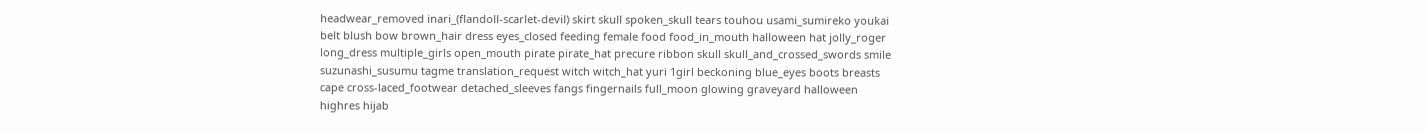headwear_removed inari_(flandoll-scarlet-devil) skirt skull spoken_skull tears touhou usami_sumireko youkai  belt blush bow brown_hair dress eyes_closed feeding female food food_in_mouth halloween hat jolly_roger long_dress multiple_girls open_mouth pirate pirate_hat precure ribbon skull skull_and_crossed_swords smile suzunashi_susumu tagme translation_request witch witch_hat yuri 1girl beckoning blue_eyes boots breasts cape cross-laced_footwear detached_sleeves fangs fingernails full_moon glowing graveyard halloween highres hijab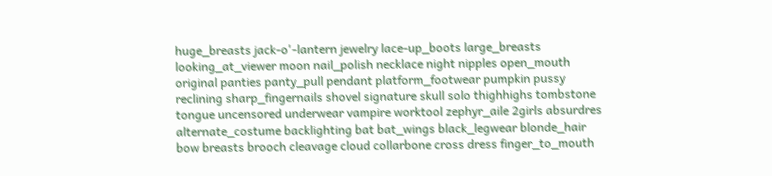huge_breasts jack-o'-lantern jewelry lace-up_boots large_breasts looking_at_viewer moon nail_polish necklace night nipples open_mouth original panties panty_pull pendant platform_footwear pumpkin pussy reclining sharp_fingernails shovel signature skull solo thighhighs tombstone tongue uncensored underwear vampire worktool zephyr_aile 2girls absurdres alternate_costume backlighting bat bat_wings black_legwear blonde_hair bow breasts brooch cleavage cloud collarbone cross dress finger_to_mouth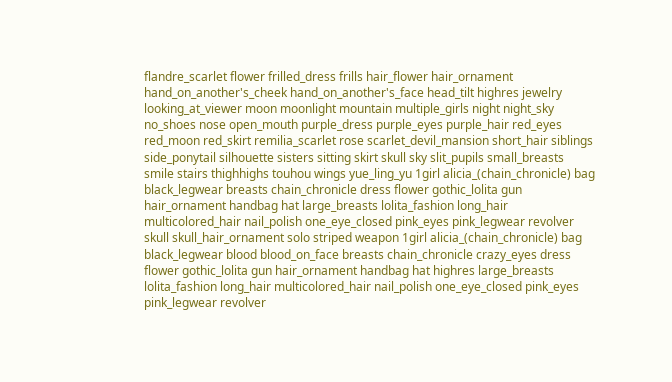flandre_scarlet flower frilled_dress frills hair_flower hair_ornament hand_on_another's_cheek hand_on_another's_face head_tilt highres jewelry looking_at_viewer moon moonlight mountain multiple_girls night night_sky no_shoes nose open_mouth purple_dress purple_eyes purple_hair red_eyes red_moon red_skirt remilia_scarlet rose scarlet_devil_mansion short_hair siblings side_ponytail silhouette sisters sitting skirt skull sky slit_pupils small_breasts smile stairs thighhighs touhou wings yue_ling_yu 1girl alicia_(chain_chronicle) bag black_legwear breasts chain_chronicle dress flower gothic_lolita gun hair_ornament handbag hat large_breasts lolita_fashion long_hair multicolored_hair nail_polish one_eye_closed pink_eyes pink_legwear revolver skull skull_hair_ornament solo striped weapon 1girl alicia_(chain_chronicle) bag black_legwear blood blood_on_face breasts chain_chronicle crazy_eyes dress flower gothic_lolita gun hair_ornament handbag hat highres large_breasts lolita_fashion long_hair multicolored_hair nail_polish one_eye_closed pink_eyes pink_legwear revolver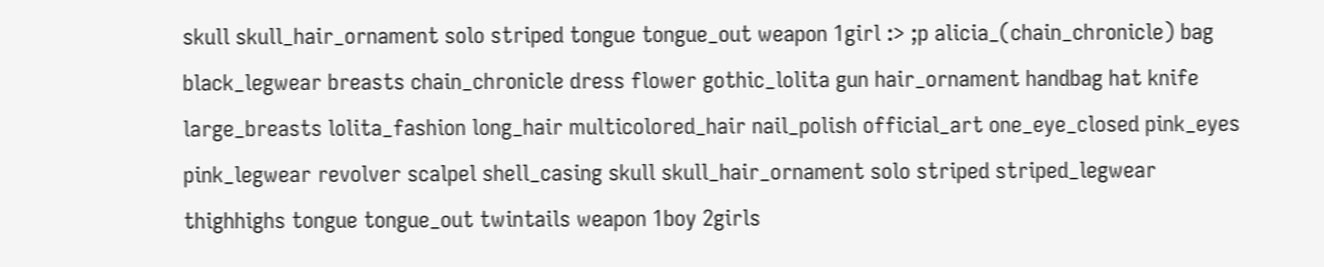skull skull_hair_ornament solo striped tongue tongue_out weapon 1girl :> ;p alicia_(chain_chronicle) bag black_legwear breasts chain_chronicle dress flower gothic_lolita gun hair_ornament handbag hat knife large_breasts lolita_fashion long_hair multicolored_hair nail_polish official_art one_eye_closed pink_eyes pink_legwear revolver scalpel shell_casing skull skull_hair_ornament solo striped striped_legwear thighhighs tongue tongue_out twintails weapon 1boy 2girls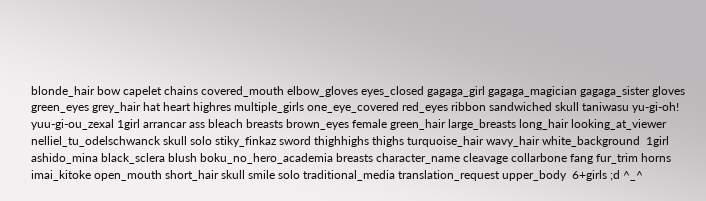blonde_hair bow capelet chains covered_mouth elbow_gloves eyes_closed gagaga_girl gagaga_magician gagaga_sister gloves green_eyes grey_hair hat heart highres multiple_girls one_eye_covered red_eyes ribbon sandwiched skull taniwasu yu-gi-oh! yuu-gi-ou_zexal 1girl arrancar ass bleach breasts brown_eyes female green_hair large_breasts long_hair looking_at_viewer nelliel_tu_odelschwanck skull solo stiky_finkaz sword thighhighs thighs turquoise_hair wavy_hair white_background  1girl ashido_mina black_sclera blush boku_no_hero_academia breasts character_name cleavage collarbone fang fur_trim horns imai_kitoke open_mouth short_hair skull smile solo traditional_media translation_request upper_body  6+girls ;d ^_^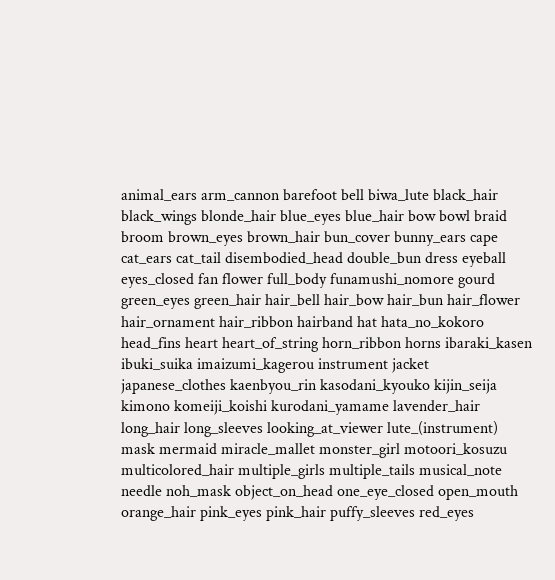animal_ears arm_cannon barefoot bell biwa_lute black_hair black_wings blonde_hair blue_eyes blue_hair bow bowl braid broom brown_eyes brown_hair bun_cover bunny_ears cape cat_ears cat_tail disembodied_head double_bun dress eyeball eyes_closed fan flower full_body funamushi_nomore gourd green_eyes green_hair hair_bell hair_bow hair_bun hair_flower hair_ornament hair_ribbon hairband hat hata_no_kokoro head_fins heart heart_of_string horn_ribbon horns ibaraki_kasen ibuki_suika imaizumi_kagerou instrument jacket japanese_clothes kaenbyou_rin kasodani_kyouko kijin_seija kimono komeiji_koishi kurodani_yamame lavender_hair long_hair long_sleeves looking_at_viewer lute_(instrument) mask mermaid miracle_mallet monster_girl motoori_kosuzu multicolored_hair multiple_girls multiple_tails musical_note needle noh_mask object_on_head one_eye_closed open_mouth orange_hair pink_eyes pink_hair puffy_sleeves red_eyes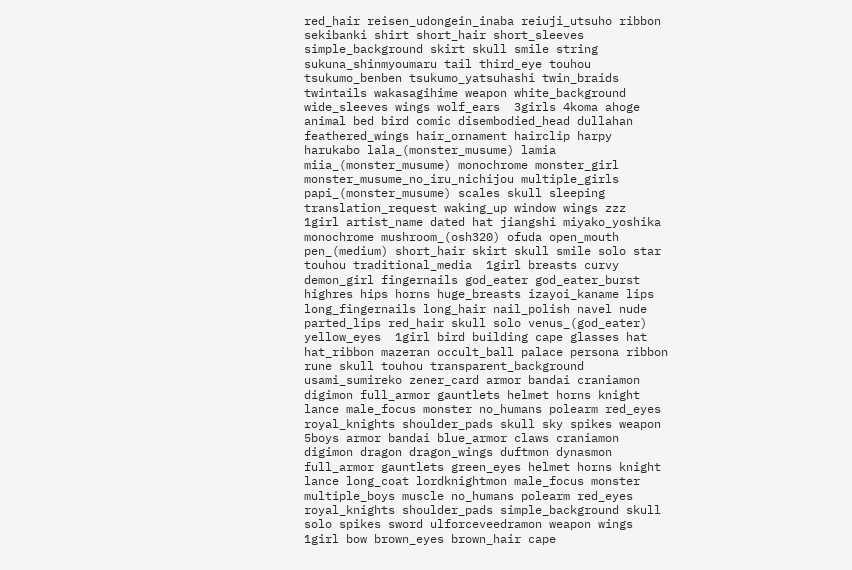red_hair reisen_udongein_inaba reiuji_utsuho ribbon sekibanki shirt short_hair short_sleeves simple_background skirt skull smile string sukuna_shinmyoumaru tail third_eye touhou tsukumo_benben tsukumo_yatsuhashi twin_braids twintails wakasagihime weapon white_background wide_sleeves wings wolf_ears  3girls 4koma ahoge animal bed bird comic disembodied_head dullahan feathered_wings hair_ornament hairclip harpy harukabo lala_(monster_musume) lamia miia_(monster_musume) monochrome monster_girl monster_musume_no_iru_nichijou multiple_girls papi_(monster_musume) scales skull sleeping translation_request waking_up window wings zzz  1girl artist_name dated hat jiangshi miyako_yoshika monochrome mushroom_(osh320) ofuda open_mouth pen_(medium) short_hair skirt skull smile solo star touhou traditional_media  1girl breasts curvy demon_girl fingernails god_eater god_eater_burst highres hips horns huge_breasts izayoi_kaname lips long_fingernails long_hair nail_polish navel nude parted_lips red_hair skull solo venus_(god_eater) yellow_eyes  1girl bird building cape glasses hat hat_ribbon mazeran occult_ball palace persona ribbon rune skull touhou transparent_background usami_sumireko zener_card armor bandai craniamon digimon full_armor gauntlets helmet horns knight lance male_focus monster no_humans polearm red_eyes royal_knights shoulder_pads skull sky spikes weapon 5boys armor bandai blue_armor claws craniamon digimon dragon dragon_wings duftmon dynasmon full_armor gauntlets green_eyes helmet horns knight lance long_coat lordknightmon male_focus monster multiple_boys muscle no_humans polearm red_eyes royal_knights shoulder_pads simple_background skull solo spikes sword ulforceveedramon weapon wings 1girl bow brown_eyes brown_hair cape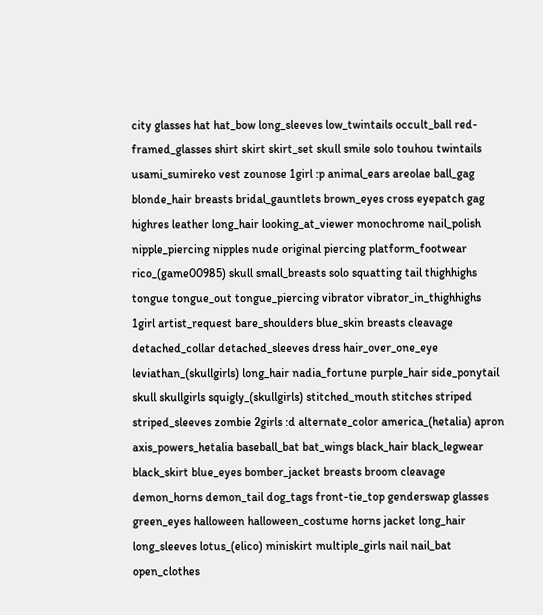city glasses hat hat_bow long_sleeves low_twintails occult_ball red-framed_glasses shirt skirt skirt_set skull smile solo touhou twintails usami_sumireko vest zounose 1girl :p animal_ears areolae ball_gag blonde_hair breasts bridal_gauntlets brown_eyes cross eyepatch gag highres leather long_hair looking_at_viewer monochrome nail_polish nipple_piercing nipples nude original piercing platform_footwear rico_(game00985) skull small_breasts solo squatting tail thighhighs tongue tongue_out tongue_piercing vibrator vibrator_in_thighhighs 1girl artist_request bare_shoulders blue_skin breasts cleavage detached_collar detached_sleeves dress hair_over_one_eye leviathan_(skullgirls) long_hair nadia_fortune purple_hair side_ponytail skull skullgirls squigly_(skullgirls) stitched_mouth stitches striped striped_sleeves zombie 2girls :d alternate_color america_(hetalia) apron axis_powers_hetalia baseball_bat bat_wings black_hair black_legwear black_skirt blue_eyes bomber_jacket breasts broom cleavage demon_horns demon_tail dog_tags front-tie_top genderswap glasses green_eyes halloween halloween_costume horns jacket long_hair long_sleeves lotus_(elico) miniskirt multiple_girls nail nail_bat open_clothes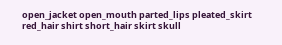open_jacket open_mouth parted_lips pleated_skirt red_hair shirt short_hair skirt skull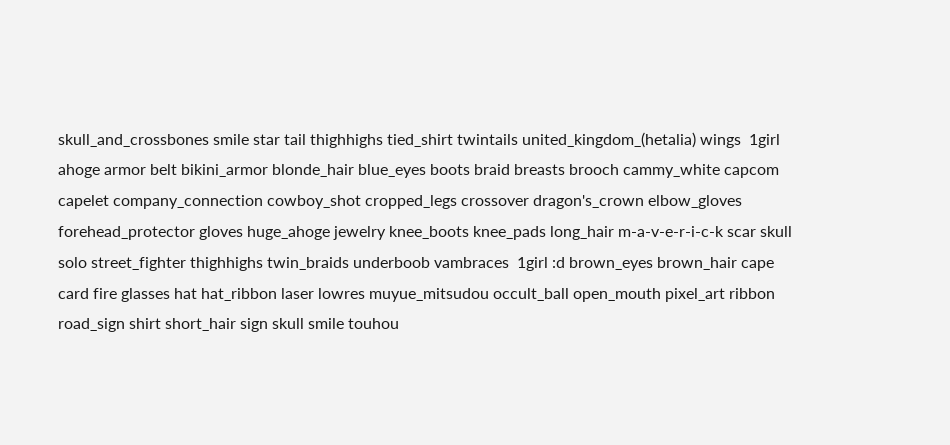skull_and_crossbones smile star tail thighhighs tied_shirt twintails united_kingdom_(hetalia) wings  1girl ahoge armor belt bikini_armor blonde_hair blue_eyes boots braid breasts brooch cammy_white capcom capelet company_connection cowboy_shot cropped_legs crossover dragon's_crown elbow_gloves forehead_protector gloves huge_ahoge jewelry knee_boots knee_pads long_hair m-a-v-e-r-i-c-k scar skull solo street_fighter thighhighs twin_braids underboob vambraces  1girl :d brown_eyes brown_hair cape card fire glasses hat hat_ribbon laser lowres muyue_mitsudou occult_ball open_mouth pixel_art ribbon road_sign shirt short_hair sign skull smile touhou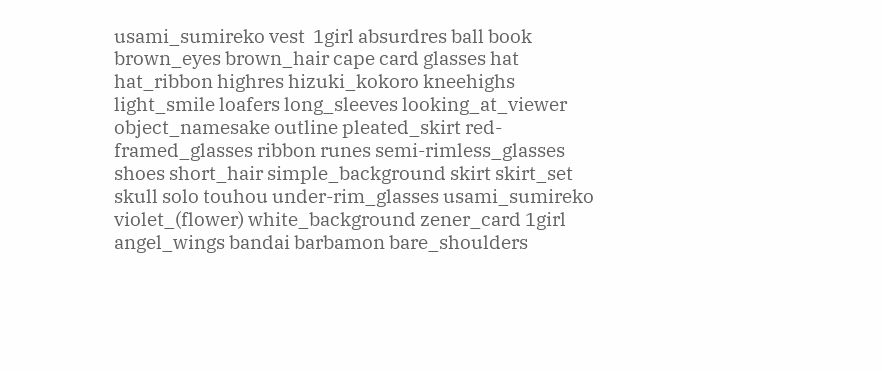usami_sumireko vest  1girl absurdres ball book brown_eyes brown_hair cape card glasses hat hat_ribbon highres hizuki_kokoro kneehighs light_smile loafers long_sleeves looking_at_viewer object_namesake outline pleated_skirt red-framed_glasses ribbon runes semi-rimless_glasses shoes short_hair simple_background skirt skirt_set skull solo touhou under-rim_glasses usami_sumireko violet_(flower) white_background zener_card 1girl angel_wings bandai barbamon bare_shoulders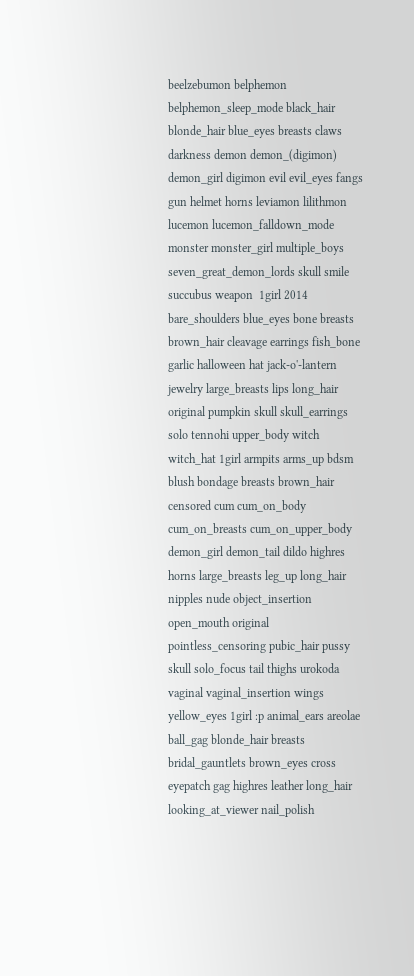beelzebumon belphemon belphemon_sleep_mode black_hair blonde_hair blue_eyes breasts claws darkness demon demon_(digimon) demon_girl digimon evil evil_eyes fangs gun helmet horns leviamon lilithmon lucemon lucemon_falldown_mode monster monster_girl multiple_boys seven_great_demon_lords skull smile succubus weapon  1girl 2014 bare_shoulders blue_eyes bone breasts brown_hair cleavage earrings fish_bone garlic halloween hat jack-o'-lantern jewelry large_breasts lips long_hair original pumpkin skull skull_earrings solo tennohi upper_body witch witch_hat 1girl armpits arms_up bdsm blush bondage breasts brown_hair censored cum cum_on_body cum_on_breasts cum_on_upper_body demon_girl demon_tail dildo highres horns large_breasts leg_up long_hair nipples nude object_insertion open_mouth original pointless_censoring pubic_hair pussy skull solo_focus tail thighs urokoda vaginal vaginal_insertion wings yellow_eyes 1girl :p animal_ears areolae ball_gag blonde_hair breasts bridal_gauntlets brown_eyes cross eyepatch gag highres leather long_hair looking_at_viewer nail_polish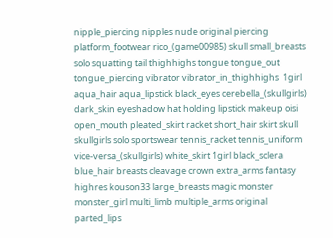nipple_piercing nipples nude original piercing platform_footwear rico_(game00985) skull small_breasts solo squatting tail thighhighs tongue tongue_out tongue_piercing vibrator vibrator_in_thighhighs  1girl aqua_hair aqua_lipstick black_eyes cerebella_(skullgirls) dark_skin eyeshadow hat holding lipstick makeup oisi open_mouth pleated_skirt racket short_hair skirt skull skullgirls solo sportswear tennis_racket tennis_uniform vice-versa_(skullgirls) white_skirt 1girl black_sclera blue_hair breasts cleavage crown extra_arms fantasy highres kouson33 large_breasts magic monster monster_girl multi_limb multiple_arms original parted_lips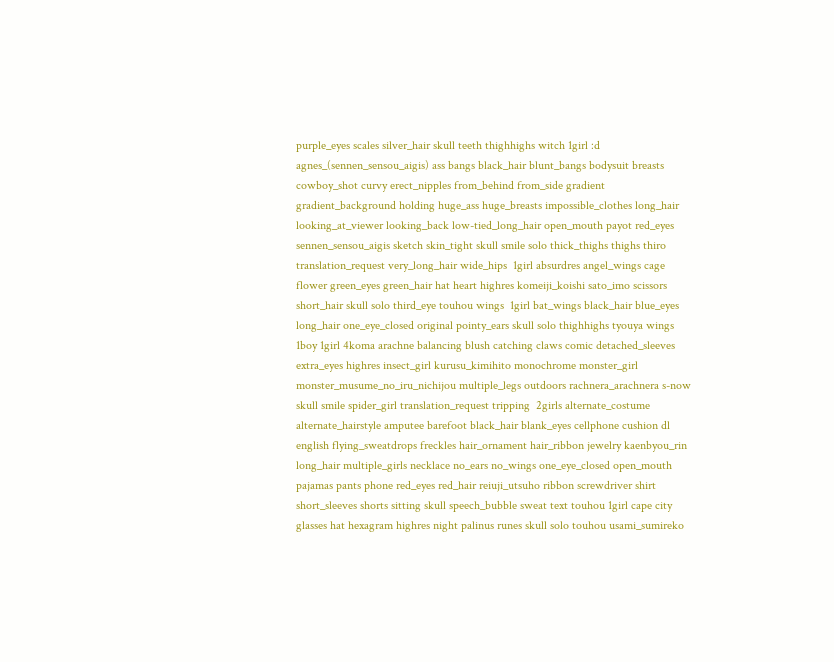purple_eyes scales silver_hair skull teeth thighhighs witch 1girl :d agnes_(sennen_sensou_aigis) ass bangs black_hair blunt_bangs bodysuit breasts cowboy_shot curvy erect_nipples from_behind from_side gradient gradient_background holding huge_ass huge_breasts impossible_clothes long_hair looking_at_viewer looking_back low-tied_long_hair open_mouth payot red_eyes sennen_sensou_aigis sketch skin_tight skull smile solo thick_thighs thighs thiro translation_request very_long_hair wide_hips  1girl absurdres angel_wings cage flower green_eyes green_hair hat heart highres komeiji_koishi sato_imo scissors short_hair skull solo third_eye touhou wings  1girl bat_wings black_hair blue_eyes long_hair one_eye_closed original pointy_ears skull solo thighhighs tyouya wings  1boy 1girl 4koma arachne balancing blush catching claws comic detached_sleeves extra_eyes highres insect_girl kurusu_kimihito monochrome monster_girl monster_musume_no_iru_nichijou multiple_legs outdoors rachnera_arachnera s-now skull smile spider_girl translation_request tripping  2girls alternate_costume alternate_hairstyle amputee barefoot black_hair blank_eyes cellphone cushion dl english flying_sweatdrops freckles hair_ornament hair_ribbon jewelry kaenbyou_rin long_hair multiple_girls necklace no_ears no_wings one_eye_closed open_mouth pajamas pants phone red_eyes red_hair reiuji_utsuho ribbon screwdriver shirt short_sleeves shorts sitting skull speech_bubble sweat text touhou 1girl cape city glasses hat hexagram highres night palinus runes skull solo touhou usami_sumireko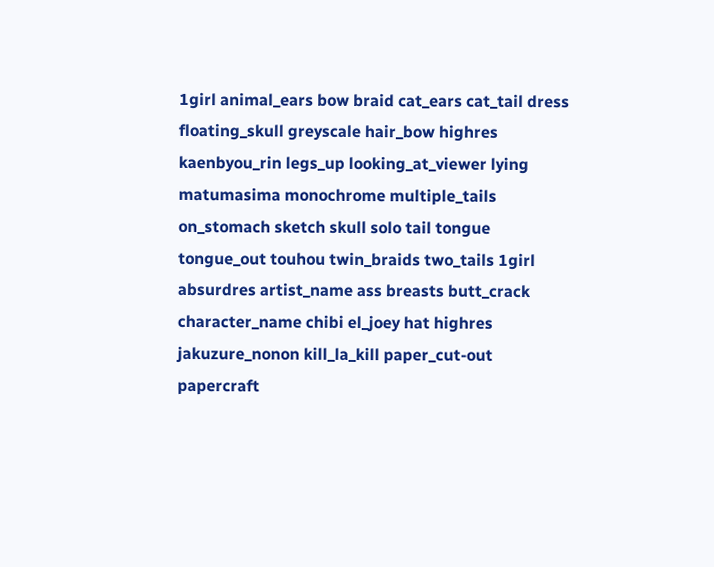1girl animal_ears bow braid cat_ears cat_tail dress floating_skull greyscale hair_bow highres kaenbyou_rin legs_up looking_at_viewer lying matumasima monochrome multiple_tails on_stomach sketch skull solo tail tongue tongue_out touhou twin_braids two_tails 1girl absurdres artist_name ass breasts butt_crack character_name chibi el_joey hat highres jakuzure_nonon kill_la_kill paper_cut-out papercraft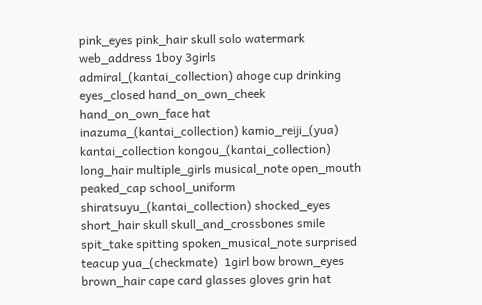pink_eyes pink_hair skull solo watermark web_address 1boy 3girls admiral_(kantai_collection) ahoge cup drinking eyes_closed hand_on_own_cheek hand_on_own_face hat inazuma_(kantai_collection) kamio_reiji_(yua) kantai_collection kongou_(kantai_collection) long_hair multiple_girls musical_note open_mouth peaked_cap school_uniform shiratsuyu_(kantai_collection) shocked_eyes short_hair skull skull_and_crossbones smile spit_take spitting spoken_musical_note surprised teacup yua_(checkmate)  1girl bow brown_eyes brown_hair cape card glasses gloves grin hat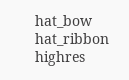hat_bow hat_ribbon highres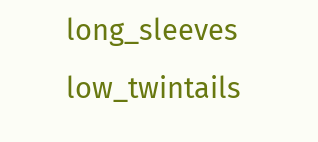long_sleeves low_twintails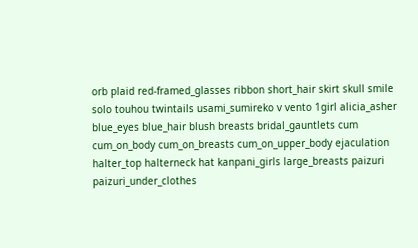orb plaid red-framed_glasses ribbon short_hair skirt skull smile solo touhou twintails usami_sumireko v vento 1girl alicia_asher blue_eyes blue_hair blush breasts bridal_gauntlets cum cum_on_body cum_on_breasts cum_on_upper_body ejaculation halter_top halterneck hat kanpani_girls large_breasts paizuri paizuri_under_clothes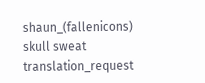shaun_(fallenicons) skull sweat translation_request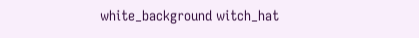white_background witch_hat